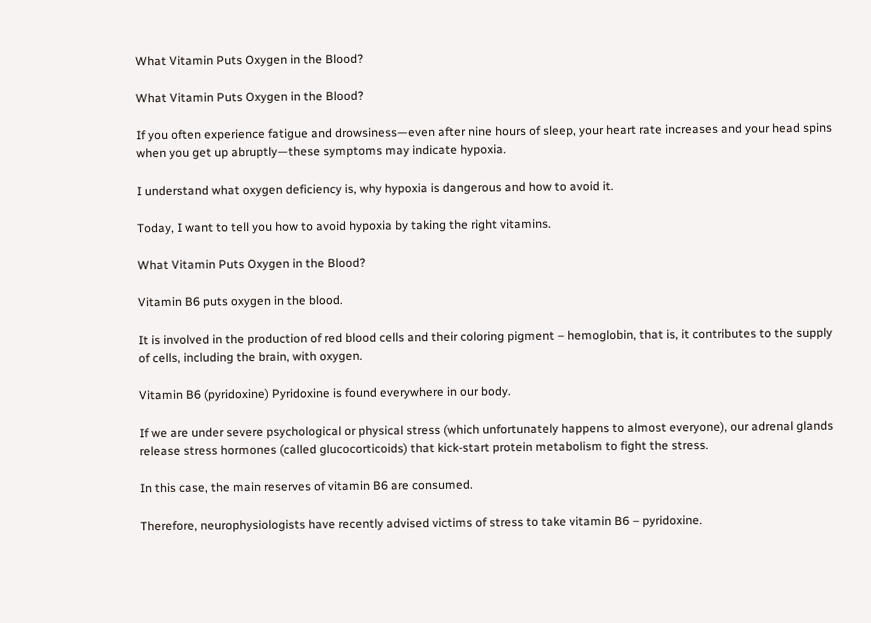What Vitamin Puts Oxygen in the Blood?

What Vitamin Puts Oxygen in the Blood?

If you often experience fatigue and drowsiness—even after nine hours of sleep, your heart rate increases and your head spins when you get up abruptly—these symptoms may indicate hypoxia.

I understand what oxygen deficiency is, why hypoxia is dangerous and how to avoid it.

Today, I want to tell you how to avoid hypoxia by taking the right vitamins.

What Vitamin Puts Oxygen in the Blood?

Vitamin B6 puts oxygen in the blood.

It is involved in the production of red blood cells and their coloring pigment – hemoglobin, that is, it contributes to the supply of cells, including the brain, with oxygen.

Vitamin B6 (pyridoxine) Pyridoxine is found everywhere in our body.

If we are under severe psychological or physical stress (which unfortunately happens to almost everyone), our adrenal glands release stress hormones (called glucocorticoids) that kick-start protein metabolism to fight the stress.

In this case, the main reserves of vitamin B6 are consumed.

Therefore, neurophysiologists have recently advised victims of stress to take vitamin B6 – pyridoxine.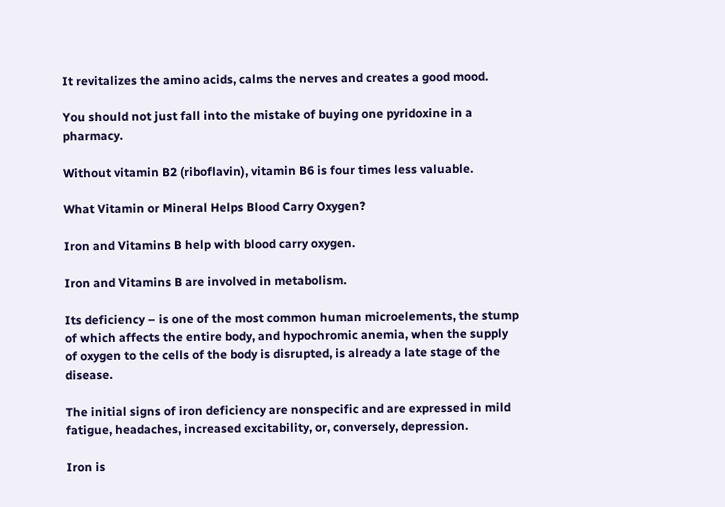It revitalizes the amino acids, calms the nerves and creates a good mood.

You should not just fall into the mistake of buying one pyridoxine in a pharmacy.

Without vitamin B2 (riboflavin), vitamin B6 is four times less valuable.

What Vitamin or Mineral Helps Blood Carry Oxygen?

Iron and Vitamins B help with blood carry oxygen.

Iron and Vitamins B are involved in metabolism.

Its deficiency – is one of the most common human microelements, the stump of which affects the entire body, and hypochromic anemia, when the supply of oxygen to the cells of the body is disrupted, is already a late stage of the disease.

The initial signs of iron deficiency are nonspecific and are expressed in mild fatigue, headaches, increased excitability, or, conversely, depression.

Iron is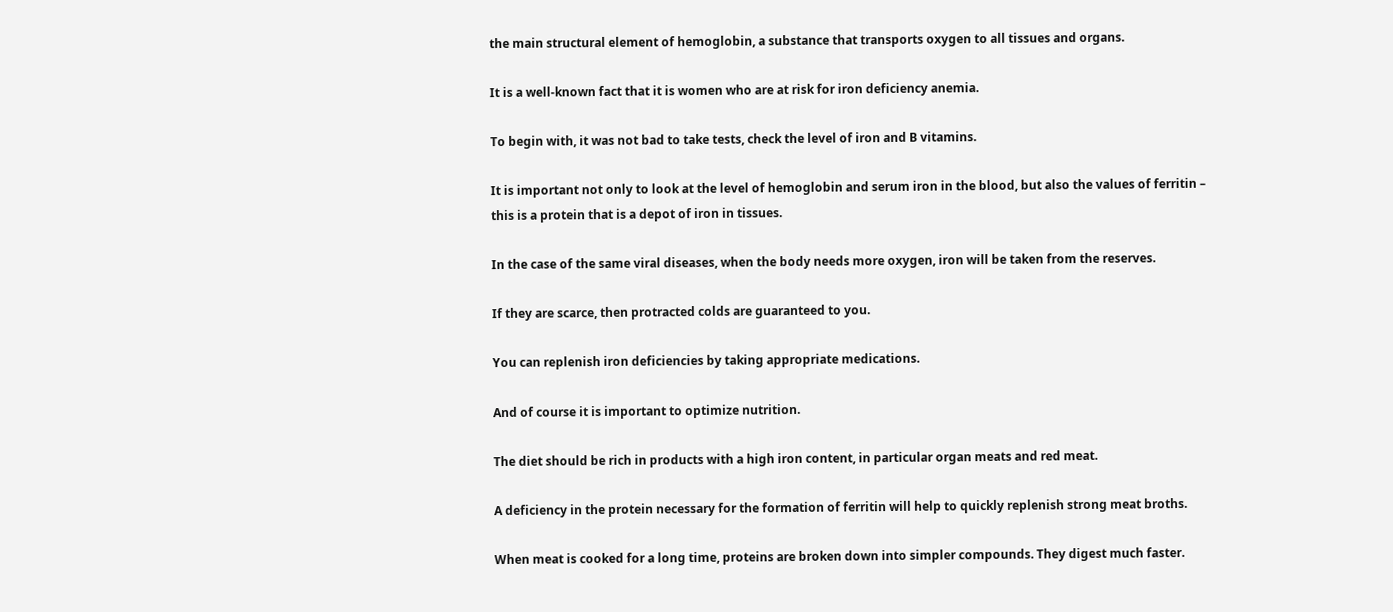the main structural element of hemoglobin, a substance that transports oxygen to all tissues and organs.

It is a well-known fact that it is women who are at risk for iron deficiency anemia.

To begin with, it was not bad to take tests, check the level of iron and B vitamins.

It is important not only to look at the level of hemoglobin and serum iron in the blood, but also the values of ferritin – this is a protein that is a depot of iron in tissues.

In the case of the same viral diseases, when the body needs more oxygen, iron will be taken from the reserves.

If they are scarce, then protracted colds are guaranteed to you.

You can replenish iron deficiencies by taking appropriate medications.

And of course it is important to optimize nutrition.

The diet should be rich in products with a high iron content, in particular organ meats and red meat.

A deficiency in the protein necessary for the formation of ferritin will help to quickly replenish strong meat broths.

When meat is cooked for a long time, proteins are broken down into simpler compounds. They digest much faster.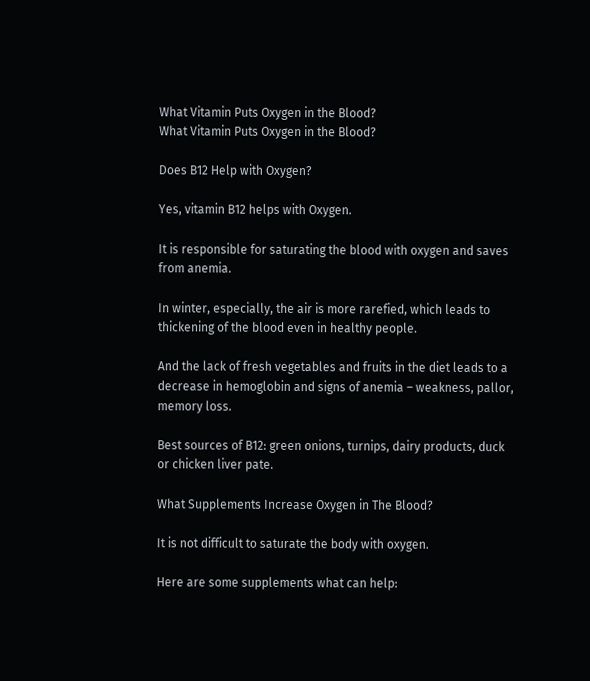What Vitamin Puts Oxygen in the Blood?
What Vitamin Puts Oxygen in the Blood?

Does B12 Help with Oxygen?

Yes, vitamin B12 helps with Oxygen.

It is responsible for saturating the blood with oxygen and saves from anemia.

In winter, especially, the air is more rarefied, which leads to thickening of the blood even in healthy people.

And the lack of fresh vegetables and fruits in the diet leads to a decrease in hemoglobin and signs of anemia – weakness, pallor, memory loss.

Best sources of B12: green onions, turnips, dairy products, duck or chicken liver pate.

What Supplements Increase Oxygen in The Blood?

It is not difficult to saturate the body with oxygen.

Here are some supplements what can help: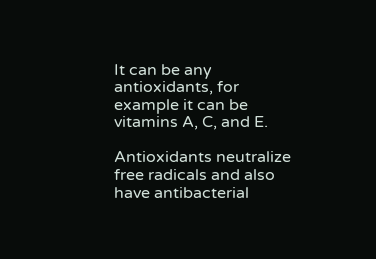It can be any antioxidants, for example it can be vitamins A, C, and E.

Antioxidants neutralize free radicals and also have antibacterial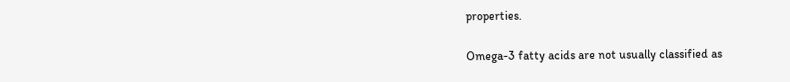properties.

Omega-3 fatty acids are not usually classified as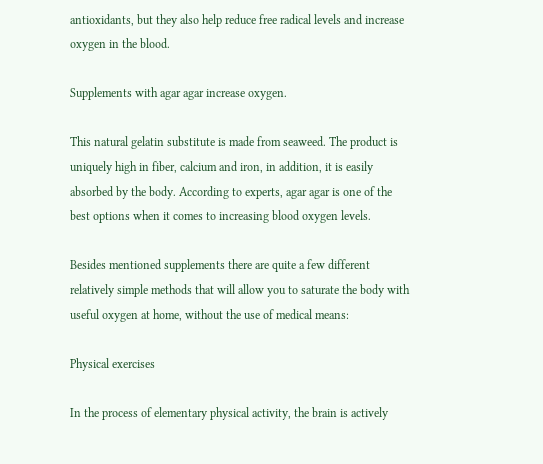antioxidants, but they also help reduce free radical levels and increase oxygen in the blood.

Supplements with agar agar increase oxygen.

This natural gelatin substitute is made from seaweed. The product is uniquely high in fiber, calcium and iron, in addition, it is easily absorbed by the body. According to experts, agar agar is one of the best options when it comes to increasing blood oxygen levels.

Besides mentioned supplements there are quite a few different relatively simple methods that will allow you to saturate the body with useful oxygen at home, without the use of medical means:

Physical exercises

In the process of elementary physical activity, the brain is actively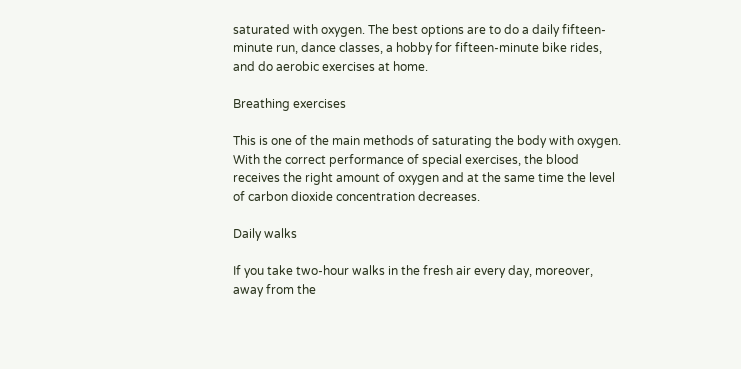saturated with oxygen. The best options are to do a daily fifteen-minute run, dance classes, a hobby for fifteen-minute bike rides, and do aerobic exercises at home.

Breathing exercises

This is one of the main methods of saturating the body with oxygen. With the correct performance of special exercises, the blood receives the right amount of oxygen and at the same time the level of carbon dioxide concentration decreases.

Daily walks

If you take two-hour walks in the fresh air every day, moreover, away from the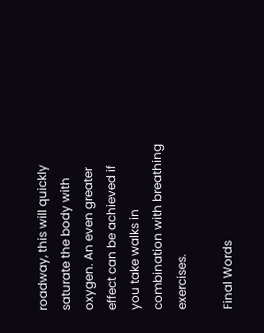roadway, this will quickly saturate the body with oxygen. An even greater effect can be achieved if you take walks in combination with breathing exercises.

Final Words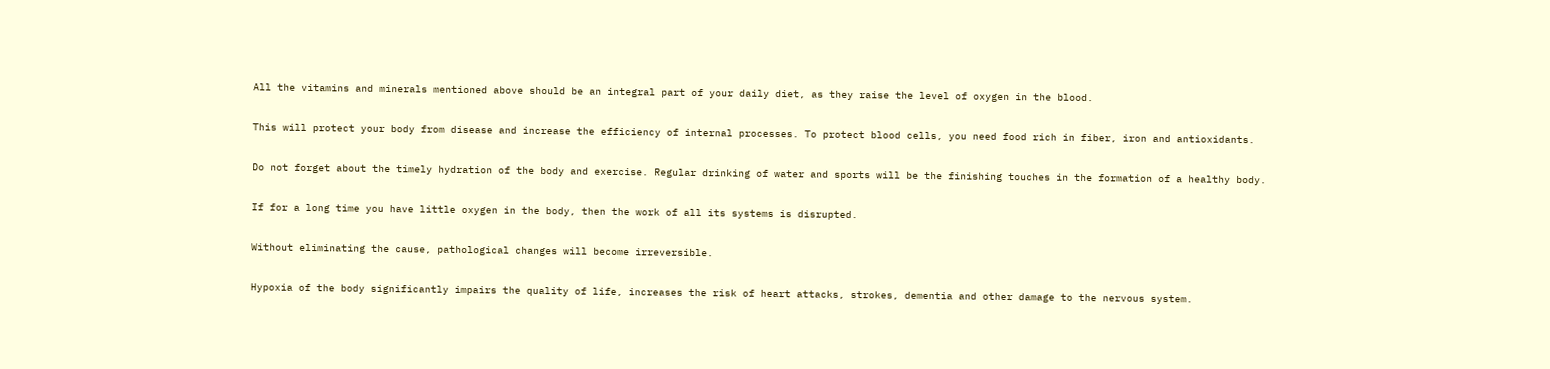All the vitamins and minerals mentioned above should be an integral part of your daily diet, as they raise the level of oxygen in the blood.

This will protect your body from disease and increase the efficiency of internal processes. To protect blood cells, you need food rich in fiber, iron and antioxidants.

Do not forget about the timely hydration of the body and exercise. Regular drinking of water and sports will be the finishing touches in the formation of a healthy body.

If for a long time you have little oxygen in the body, then the work of all its systems is disrupted.

Without eliminating the cause, pathological changes will become irreversible.

Hypoxia of the body significantly impairs the quality of life, increases the risk of heart attacks, strokes, dementia and other damage to the nervous system.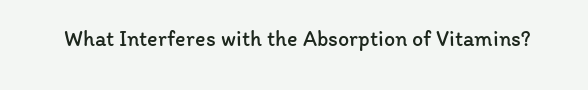What Interferes with the Absorption of Vitamins?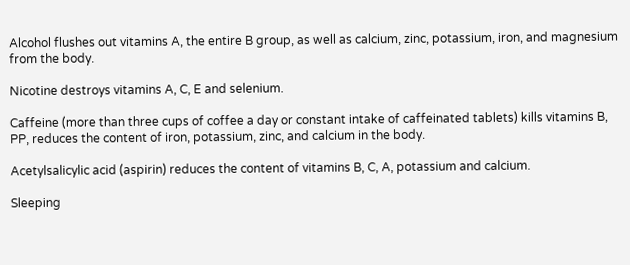Alcohol flushes out vitamins A, the entire B group, as well as calcium, zinc, potassium, iron, and magnesium from the body.

Nicotine destroys vitamins A, C, E and selenium.

Caffeine (more than three cups of coffee a day or constant intake of caffeinated tablets) kills vitamins B, PP, reduces the content of iron, potassium, zinc, and calcium in the body.

Acetylsalicylic acid (aspirin) reduces the content of vitamins B, C, A, potassium and calcium.

Sleeping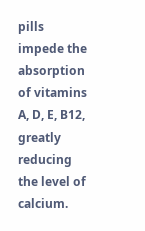pills impede the absorption of vitamins A, D, E, B12, greatly reducing the level of calcium.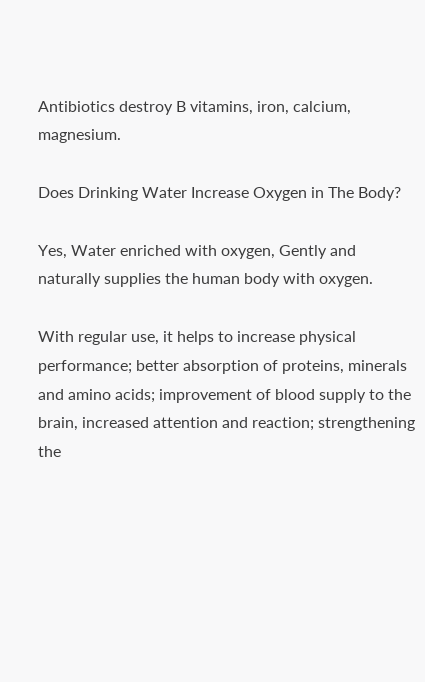Antibiotics destroy B vitamins, iron, calcium, magnesium.

Does Drinking Water Increase Oxygen in The Body?

Yes, Water enriched with oxygen, Gently and naturally supplies the human body with oxygen.

With regular use, it helps to increase physical performance; better absorption of proteins, minerals and amino acids; improvement of blood supply to the brain, increased attention and reaction; strengthening the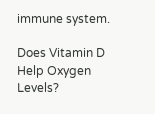immune system.

Does Vitamin D Help Oxygen Levels?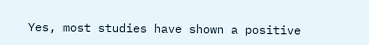Yes, most studies have shown a positive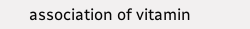association of vitamin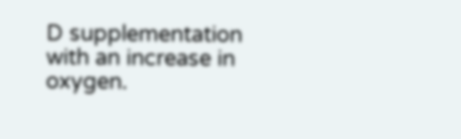D supplementation with an increase in oxygen.